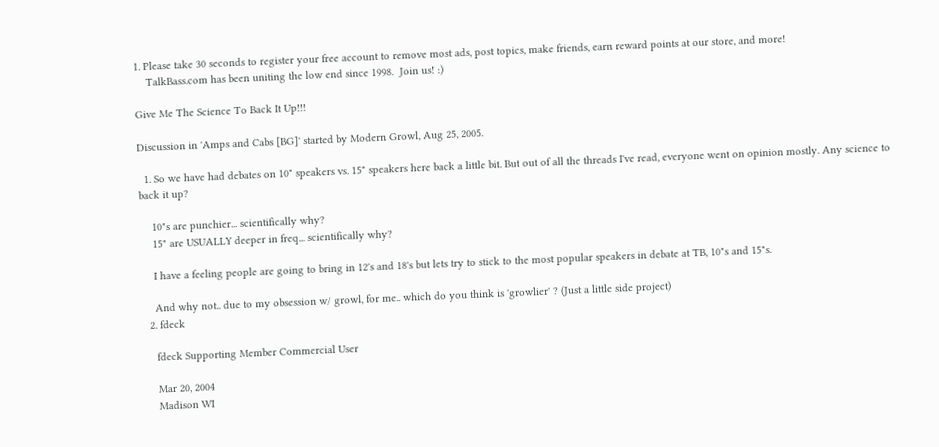1. Please take 30 seconds to register your free account to remove most ads, post topics, make friends, earn reward points at our store, and more!
    TalkBass.com has been uniting the low end since 1998.  Join us! :)

Give Me The Science To Back It Up!!!

Discussion in 'Amps and Cabs [BG]' started by Modern Growl, Aug 25, 2005.

  1. So we have had debates on 10" speakers vs. 15" speakers here back a little bit. But out of all the threads I've read, everyone went on opinion mostly. Any science to back it up?

    10"s are punchier... scientifically why?
    15" are USUALLY deeper in freq... scientifically why?

    I have a feeling people are going to bring in 12's and 18's but lets try to stick to the most popular speakers in debate at TB, 10"s and 15"s.

    And why not.. due to my obsession w/ growl, for me.. which do you think is 'growlier' ? (Just a little side project)
  2. fdeck

    fdeck Supporting Member Commercial User

    Mar 20, 2004
    Madison WI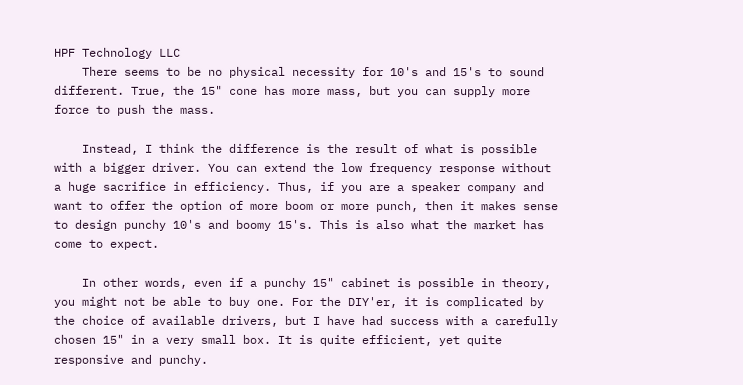HPF Technology LLC
    There seems to be no physical necessity for 10's and 15's to sound different. True, the 15" cone has more mass, but you can supply more force to push the mass.

    Instead, I think the difference is the result of what is possible with a bigger driver. You can extend the low frequency response without a huge sacrifice in efficiency. Thus, if you are a speaker company and want to offer the option of more boom or more punch, then it makes sense to design punchy 10's and boomy 15's. This is also what the market has come to expect.

    In other words, even if a punchy 15" cabinet is possible in theory, you might not be able to buy one. For the DIY'er, it is complicated by the choice of available drivers, but I have had success with a carefully chosen 15" in a very small box. It is quite efficient, yet quite responsive and punchy.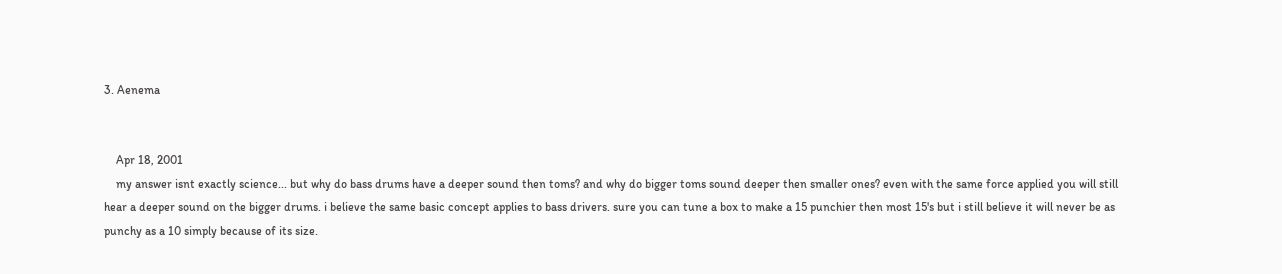3. Aenema


    Apr 18, 2001
    my answer isnt exactly science... but why do bass drums have a deeper sound then toms? and why do bigger toms sound deeper then smaller ones? even with the same force applied you will still hear a deeper sound on the bigger drums. i believe the same basic concept applies to bass drivers. sure you can tune a box to make a 15 punchier then most 15's but i still believe it will never be as punchy as a 10 simply because of its size.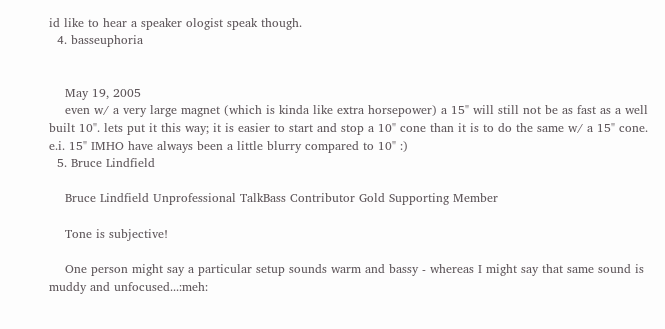id like to hear a speaker ologist speak though.
  4. basseuphoria


    May 19, 2005
    even w/ a very large magnet (which is kinda like extra horsepower) a 15" will still not be as fast as a well built 10". lets put it this way; it is easier to start and stop a 10" cone than it is to do the same w/ a 15" cone. e.i. 15" IMHO have always been a little blurry compared to 10" :)
  5. Bruce Lindfield

    Bruce Lindfield Unprofessional TalkBass Contributor Gold Supporting Member

    Tone is subjective!

    One person might say a particular setup sounds warm and bassy - whereas I might say that same sound is muddy and unfocused...:meh: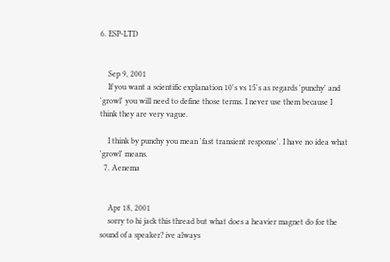6. ESP-LTD


    Sep 9, 2001
    If you want a scientific explanation 10's vs 15's as regards 'punchy' and 'growl' you will need to define those terms. I never use them because I think they are very vague.

    I think by punchy you mean 'fast transient response'. I have no idea what 'growl' means.
  7. Aenema


    Apr 18, 2001
    sorry to hi jack this thread but what does a heavier magnet do for the sound of a speaker? ive always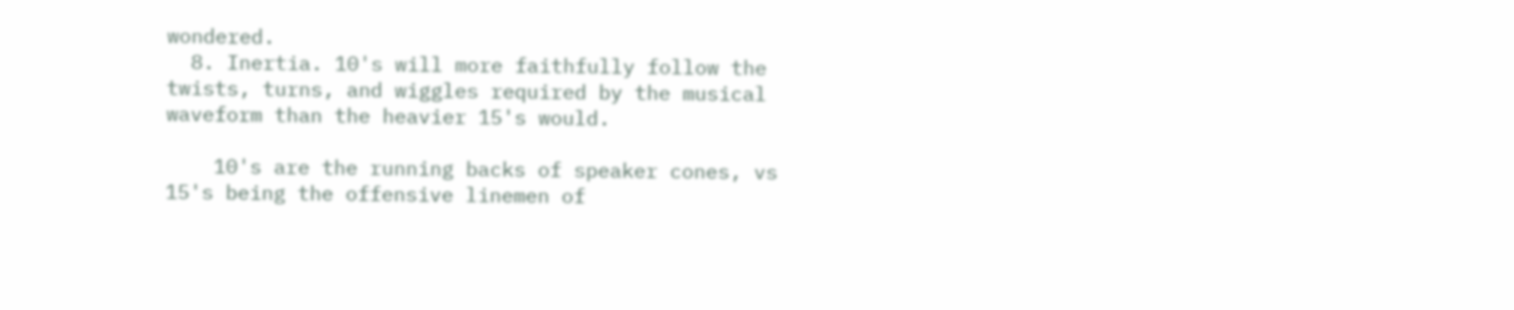wondered.
  8. Inertia. 10's will more faithfully follow the twists, turns, and wiggles required by the musical waveform than the heavier 15's would.

    10's are the running backs of speaker cones, vs 15's being the offensive linemen of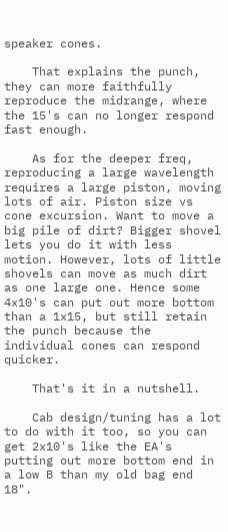speaker cones.

    That explains the punch, they can more faithfully reproduce the midrange, where the 15's can no longer respond fast enough.

    As for the deeper freq, reproducing a large wavelength requires a large piston, moving lots of air. Piston size vs cone excursion. Want to move a big pile of dirt? Bigger shovel lets you do it with less motion. However, lots of little shovels can move as much dirt as one large one. Hence some 4x10's can put out more bottom than a 1x15, but still retain the punch because the individual cones can respond quicker.

    That's it in a nutshell.

    Cab design/tuning has a lot to do with it too, so you can get 2x10's like the EA's putting out more bottom end in a low B than my old bag end 18".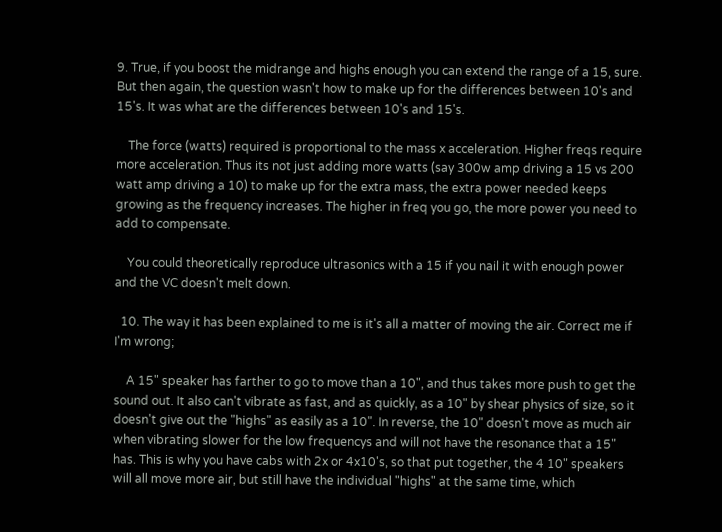9. True, if you boost the midrange and highs enough you can extend the range of a 15, sure. But then again, the question wasn't how to make up for the differences between 10's and 15's. It was what are the differences between 10's and 15's.

    The force (watts) required is proportional to the mass x acceleration. Higher freqs require more acceleration. Thus its not just adding more watts (say 300w amp driving a 15 vs 200 watt amp driving a 10) to make up for the extra mass, the extra power needed keeps growing as the frequency increases. The higher in freq you go, the more power you need to add to compensate.

    You could theoretically reproduce ultrasonics with a 15 if you nail it with enough power and the VC doesn't melt down.

  10. The way it has been explained to me is it's all a matter of moving the air. Correct me if I'm wrong;

    A 15" speaker has farther to go to move than a 10", and thus takes more push to get the sound out. It also can't vibrate as fast, and as quickly, as a 10" by shear physics of size, so it doesn't give out the "highs" as easily as a 10". In reverse, the 10" doesn't move as much air when vibrating slower for the low frequencys and will not have the resonance that a 15" has. This is why you have cabs with 2x or 4x10's, so that put together, the 4 10" speakers will all move more air, but still have the individual "highs" at the same time, which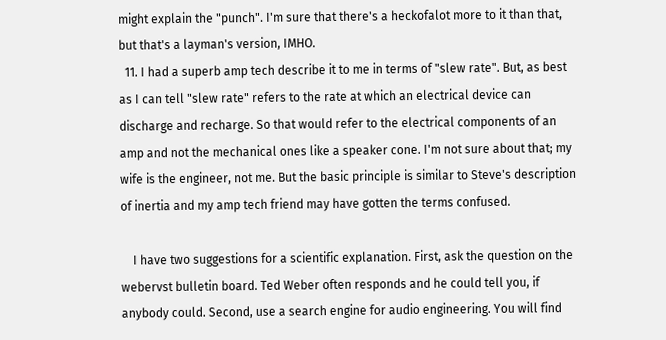might explain the "punch". I'm sure that there's a heckofalot more to it than that, but that's a layman's version, IMHO.
  11. I had a superb amp tech describe it to me in terms of "slew rate". But, as best as I can tell "slew rate" refers to the rate at which an electrical device can discharge and recharge. So that would refer to the electrical components of an amp and not the mechanical ones like a speaker cone. I'm not sure about that; my wife is the engineer, not me. But the basic principle is similar to Steve's description of inertia and my amp tech friend may have gotten the terms confused.

    I have two suggestions for a scientific explanation. First, ask the question on the webervst bulletin board. Ted Weber often responds and he could tell you, if anybody could. Second, use a search engine for audio engineering. You will find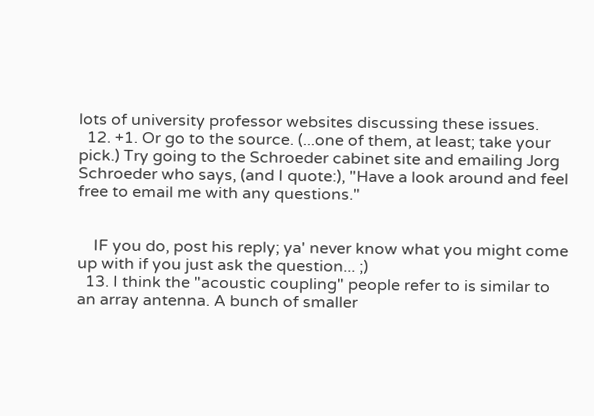lots of university professor websites discussing these issues.
  12. +1. Or go to the source. (...one of them, at least; take your pick.) Try going to the Schroeder cabinet site and emailing Jorg Schroeder who says, (and I quote:), "Have a look around and feel free to email me with any questions."


    IF you do, post his reply; ya' never know what you might come up with if you just ask the question... ;)
  13. I think the "acoustic coupling" people refer to is similar to an array antenna. A bunch of smaller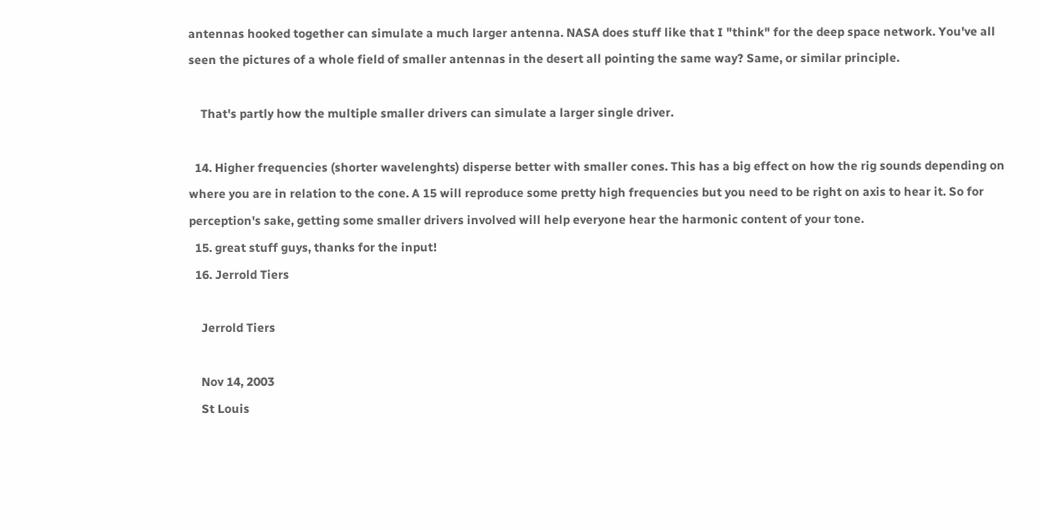antennas hooked together can simulate a much larger antenna. NASA does stuff like that I "think" for the deep space network. You've all seen the pictures of a whole field of smaller antennas in the desert all pointing the same way? Same, or similar principle.

    That's partly how the multiple smaller drivers can simulate a larger single driver.

  14. Higher frequencies (shorter wavelenghts) disperse better with smaller cones. This has a big effect on how the rig sounds depending on where you are in relation to the cone. A 15 will reproduce some pretty high frequencies but you need to be right on axis to hear it. So for perception's sake, getting some smaller drivers involved will help everyone hear the harmonic content of your tone.
  15. great stuff guys, thanks for the input!
  16. Jerrold Tiers

    Jerrold Tiers

    Nov 14, 2003
    St Louis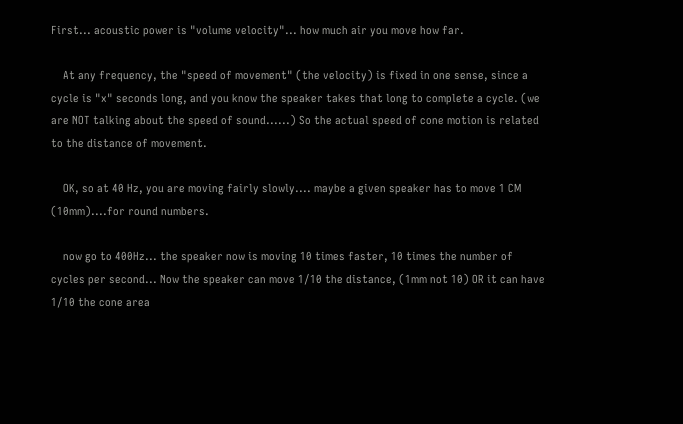First... acoustic power is "volume velocity"... how much air you move how far.

    At any frequency, the "speed of movement" (the velocity) is fixed in one sense, since a cycle is "x" seconds long, and you know the speaker takes that long to complete a cycle. (we are NOT talking about the speed of sound......) So the actual speed of cone motion is related to the distance of movement.

    OK, so at 40 Hz, you are moving fairly slowly.... maybe a given speaker has to move 1 CM (10mm)....for round numbers.

    now go to 400Hz... the speaker now is moving 10 times faster, 10 times the number of cycles per second... Now the speaker can move 1/10 the distance, (1mm not 10) OR it can have 1/10 the cone area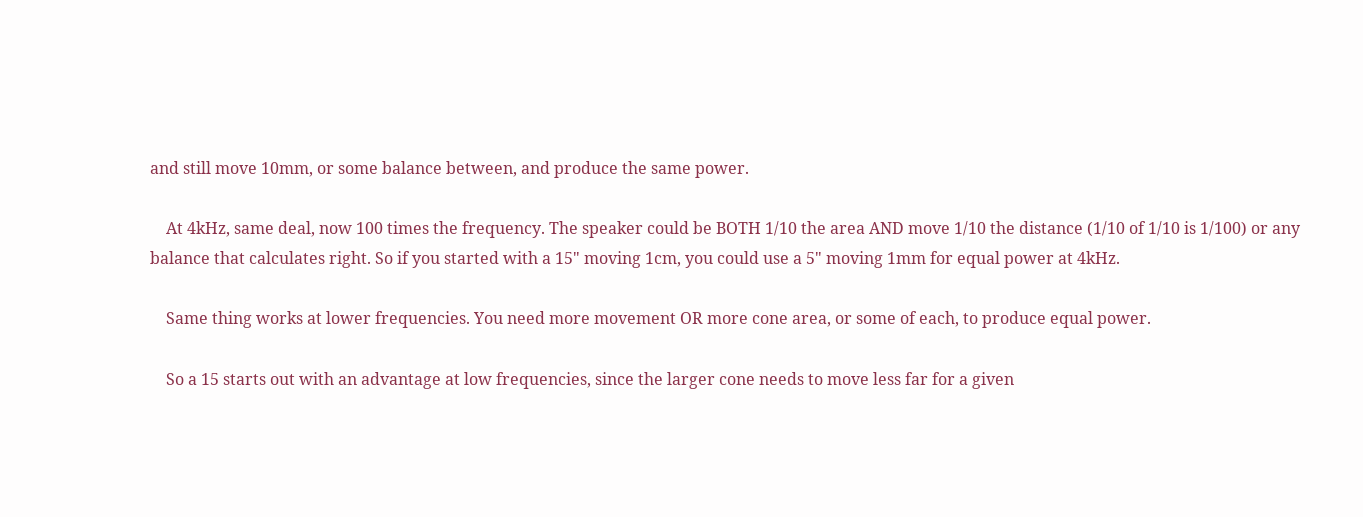and still move 10mm, or some balance between, and produce the same power.

    At 4kHz, same deal, now 100 times the frequency. The speaker could be BOTH 1/10 the area AND move 1/10 the distance (1/10 of 1/10 is 1/100) or any balance that calculates right. So if you started with a 15" moving 1cm, you could use a 5" moving 1mm for equal power at 4kHz.

    Same thing works at lower frequencies. You need more movement OR more cone area, or some of each, to produce equal power.

    So a 15 starts out with an advantage at low frequencies, since the larger cone needs to move less far for a given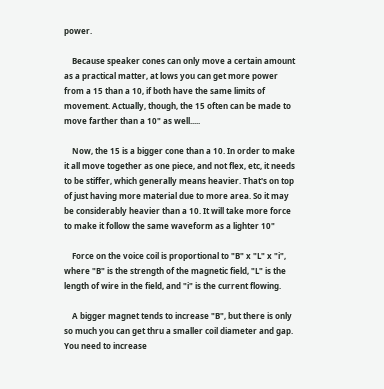power.

    Because speaker cones can only move a certain amount as a practical matter, at lows you can get more power from a 15 than a 10, if both have the same limits of movement. Actually, though, the 15 often can be made to move farther than a 10" as well.....

    Now, the 15 is a bigger cone than a 10. In order to make it all move together as one piece, and not flex, etc, it needs to be stiffer, which generally means heavier. That's on top of just having more material due to more area. So it may be considerably heavier than a 10. It will take more force to make it follow the same waveform as a lighter 10"

    Force on the voice coil is proportional to "B" x "L" x "i", where "B" is the strength of the magnetic field, "L" is the length of wire in the field, and "i" is the current flowing.

    A bigger magnet tends to increase "B", but there is only so much you can get thru a smaller coil diameter and gap. You need to increase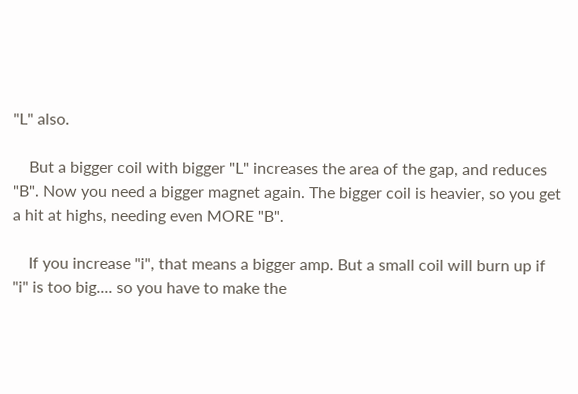"L" also.

    But a bigger coil with bigger "L" increases the area of the gap, and reduces "B". Now you need a bigger magnet again. The bigger coil is heavier, so you get a hit at highs, needing even MORE "B".

    If you increase "i", that means a bigger amp. But a small coil will burn up if "i" is too big.... so you have to make the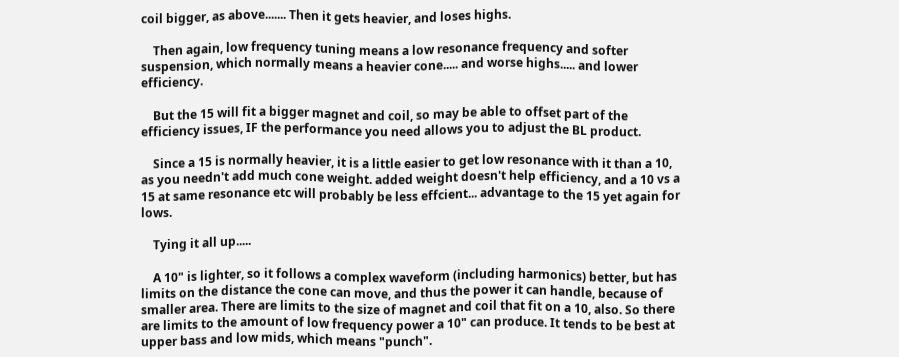coil bigger, as above....... Then it gets heavier, and loses highs.

    Then again, low frequency tuning means a low resonance frequency and softer suspension, which normally means a heavier cone..... and worse highs..... and lower efficiency.

    But the 15 will fit a bigger magnet and coil, so may be able to offset part of the efficiency issues, IF the performance you need allows you to adjust the BL product.

    Since a 15 is normally heavier, it is a little easier to get low resonance with it than a 10, as you needn't add much cone weight. added weight doesn't help efficiency, and a 10 vs a 15 at same resonance etc will probably be less effcient... advantage to the 15 yet again for lows.

    Tying it all up.....

    A 10" is lighter, so it follows a complex waveform (including harmonics) better, but has limits on the distance the cone can move, and thus the power it can handle, because of smaller area. There are limits to the size of magnet and coil that fit on a 10, also. So there are limits to the amount of low frequency power a 10" can produce. It tends to be best at upper bass and low mids, which means "punch".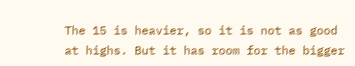The 15 is heavier, so it is not as good at highs. But it has room for the bigger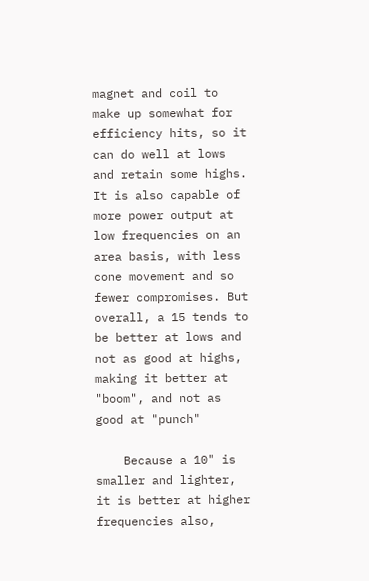magnet and coil to make up somewhat for efficiency hits, so it can do well at lows and retain some highs. It is also capable of more power output at low frequencies on an area basis, with less cone movement and so fewer compromises. But overall, a 15 tends to be better at lows and not as good at highs, making it better at "boom", and not as good at "punch"

    Because a 10" is smaller and lighter, it is better at higher frequencies also,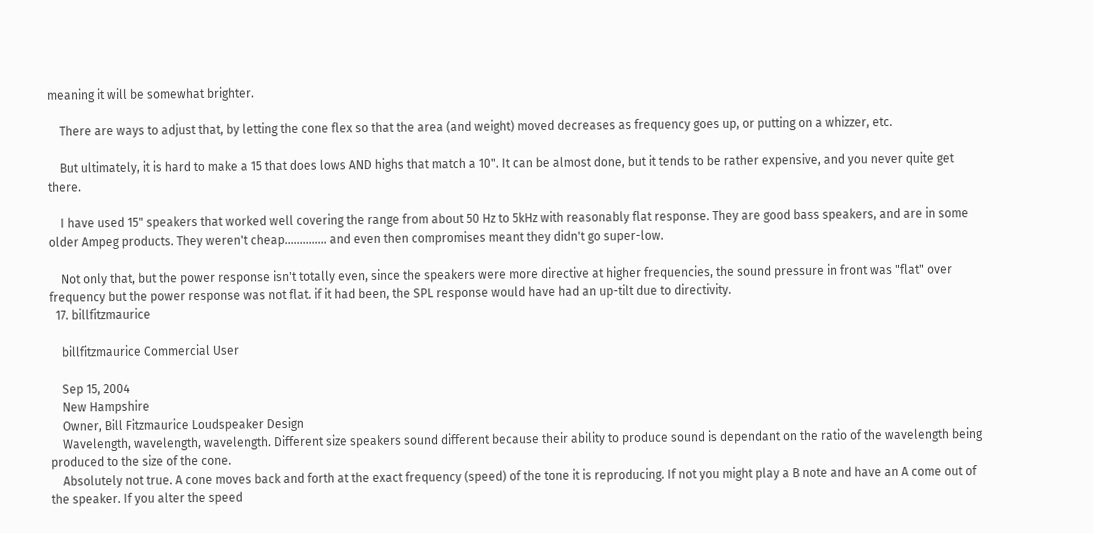meaning it will be somewhat brighter.

    There are ways to adjust that, by letting the cone flex so that the area (and weight) moved decreases as frequency goes up, or putting on a whizzer, etc.

    But ultimately, it is hard to make a 15 that does lows AND highs that match a 10". It can be almost done, but it tends to be rather expensive, and you never quite get there.

    I have used 15" speakers that worked well covering the range from about 50 Hz to 5kHz with reasonably flat response. They are good bass speakers, and are in some older Ampeg products. They weren't cheap.............. and even then compromises meant they didn't go super-low.

    Not only that, but the power response isn't totally even, since the speakers were more directive at higher frequencies, the sound pressure in front was "flat" over frequency but the power response was not flat. if it had been, the SPL response would have had an up-tilt due to directivity.
  17. billfitzmaurice

    billfitzmaurice Commercial User

    Sep 15, 2004
    New Hampshire
    Owner, Bill Fitzmaurice Loudspeaker Design
    Wavelength, wavelength, wavelength. Different size speakers sound different because their ability to produce sound is dependant on the ratio of the wavelength being produced to the size of the cone.
    Absolutely not true. A cone moves back and forth at the exact frequency (speed) of the tone it is reproducing. If not you might play a B note and have an A come out of the speaker. If you alter the speed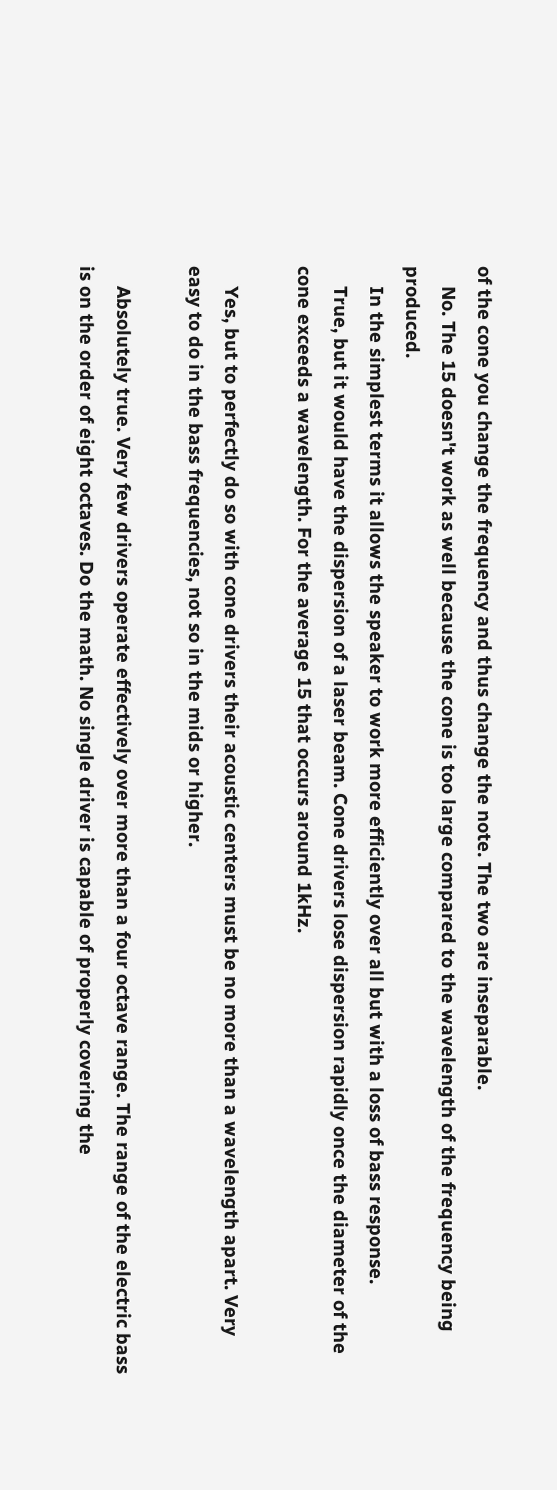of the cone you change the frequency and thus change the note. The two are inseparable.
    No. The 15 doesn't work as well because the cone is too large compared to the wavelength of the frequency being produced.
    In the simplest terms it allows the speaker to work more efficiently over all but with a loss of bass response.
    True, but it would have the dispersion of a laser beam. Cone drivers lose dispersion rapidly once the diameter of the cone exceeds a wavelength. For the average 15 that occurs around 1kHz.

    Yes, but to perfectly do so with cone drivers their acoustic centers must be no more than a wavelength apart. Very easy to do in the bass frequencies, not so in the mids or higher.

    Absolutely true. Very few drivers operate effectively over more than a four octave range. The range of the electric bass is on the order of eight octaves. Do the math. No single driver is capable of properly covering the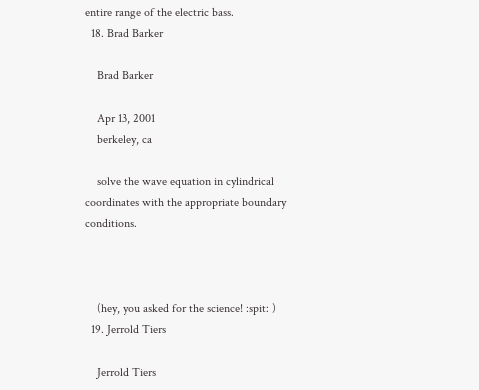entire range of the electric bass.
  18. Brad Barker

    Brad Barker

    Apr 13, 2001
    berkeley, ca

    solve the wave equation in cylindrical coordinates with the appropriate boundary conditions.



    (hey, you asked for the science! :spit: )
  19. Jerrold Tiers

    Jerrold Tiers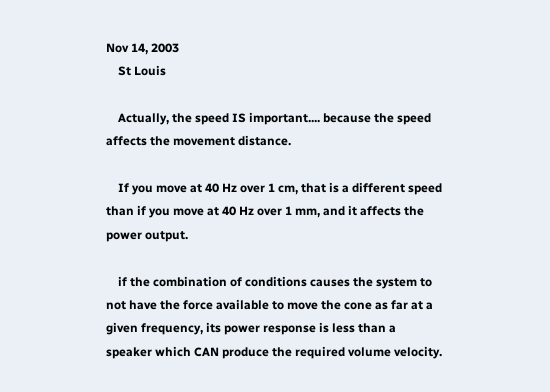Nov 14, 2003
    St Louis

    Actually, the speed IS important.... because the speed affects the movement distance.

    If you move at 40 Hz over 1 cm, that is a different speed than if you move at 40 Hz over 1 mm, and it affects the power output.

    if the combination of conditions causes the system to not have the force available to move the cone as far at a given frequency, its power response is less than a speaker which CAN produce the required volume velocity.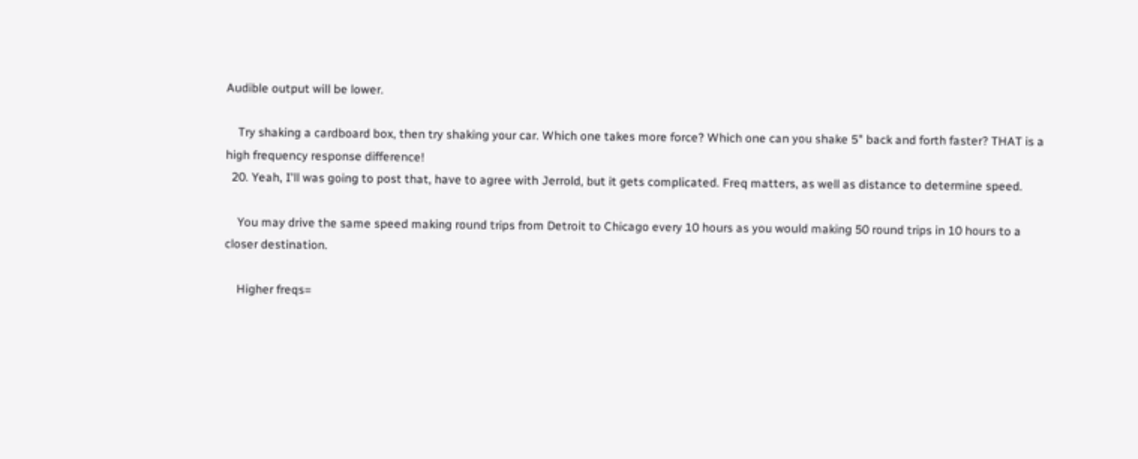Audible output will be lower.

    Try shaking a cardboard box, then try shaking your car. Which one takes more force? Which one can you shake 5" back and forth faster? THAT is a high frequency response difference!
  20. Yeah, I'll was going to post that, have to agree with Jerrold, but it gets complicated. Freq matters, as well as distance to determine speed.

    You may drive the same speed making round trips from Detroit to Chicago every 10 hours as you would making 50 round trips in 10 hours to a closer destination.

    Higher freqs=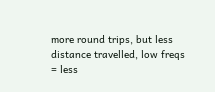more round trips, but less distance travelled, low freqs = less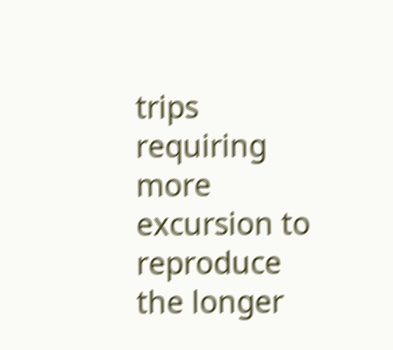trips requiring more excursion to reproduce the longer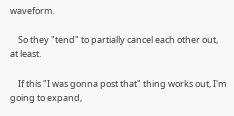waveform.

    So they "tend" to partially cancel each other out, at least.

    If this "I was gonna post that" thing works out, I'm going to expand,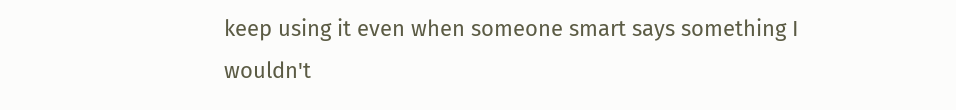keep using it even when someone smart says something I wouldn't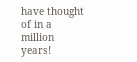have thought of in a million years!